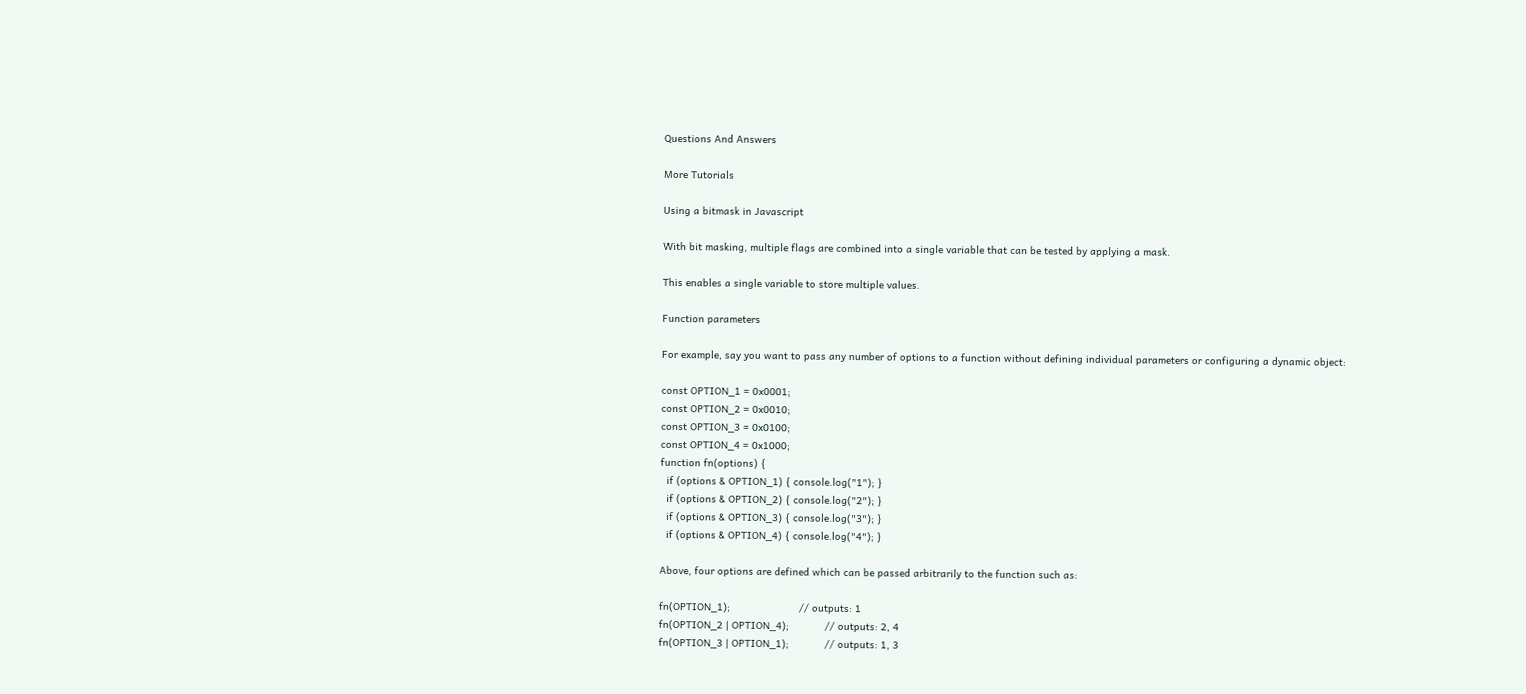Questions And Answers

More Tutorials

Using a bitmask in Javascript

With bit masking, multiple flags are combined into a single variable that can be tested by applying a mask.

This enables a single variable to store multiple values.

Function parameters

For example, say you want to pass any number of options to a function without defining individual parameters or configuring a dynamic object:

const OPTION_1 = 0x0001;
const OPTION_2 = 0x0010;
const OPTION_3 = 0x0100;
const OPTION_4 = 0x1000;
function fn(options) {
  if (options & OPTION_1) { console.log("1"); }
  if (options & OPTION_2) { console.log("2"); }
  if (options & OPTION_3) { console.log("3"); }
  if (options & OPTION_4) { console.log("4"); }

Above, four options are defined which can be passed arbitrarily to the function such as:

fn(OPTION_1);                       // outputs: 1
fn(OPTION_2 | OPTION_4);            // outputs: 2, 4
fn(OPTION_3 | OPTION_1);            // outputs: 1, 3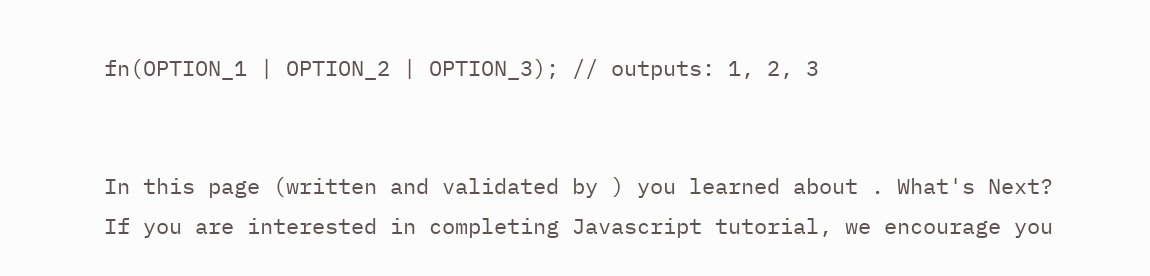fn(OPTION_1 | OPTION_2 | OPTION_3); // outputs: 1, 2, 3


In this page (written and validated by ) you learned about . What's Next? If you are interested in completing Javascript tutorial, we encourage you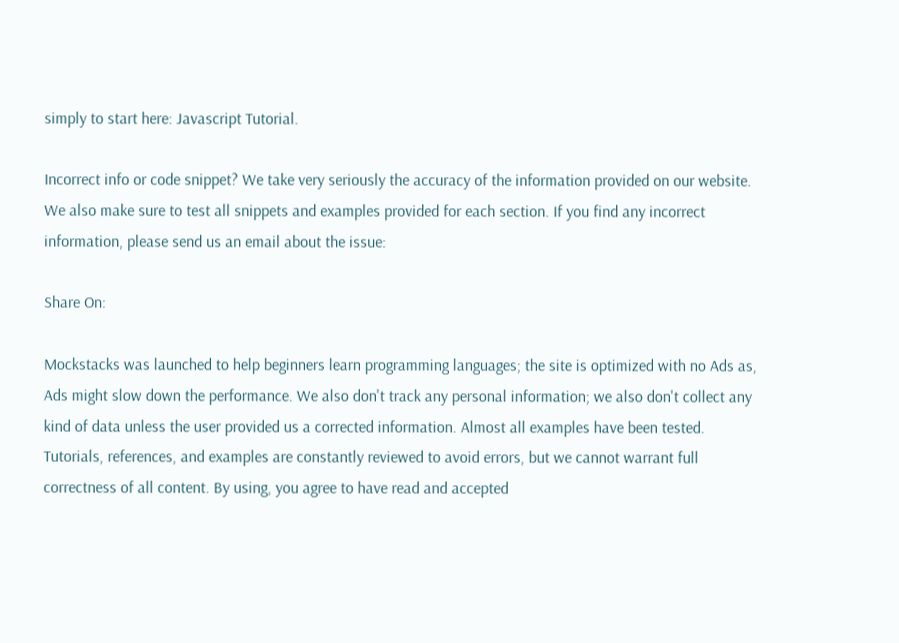simply to start here: Javascript Tutorial.

Incorrect info or code snippet? We take very seriously the accuracy of the information provided on our website. We also make sure to test all snippets and examples provided for each section. If you find any incorrect information, please send us an email about the issue:

Share On:

Mockstacks was launched to help beginners learn programming languages; the site is optimized with no Ads as, Ads might slow down the performance. We also don't track any personal information; we also don't collect any kind of data unless the user provided us a corrected information. Almost all examples have been tested. Tutorials, references, and examples are constantly reviewed to avoid errors, but we cannot warrant full correctness of all content. By using, you agree to have read and accepted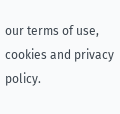our terms of use, cookies and privacy policy.